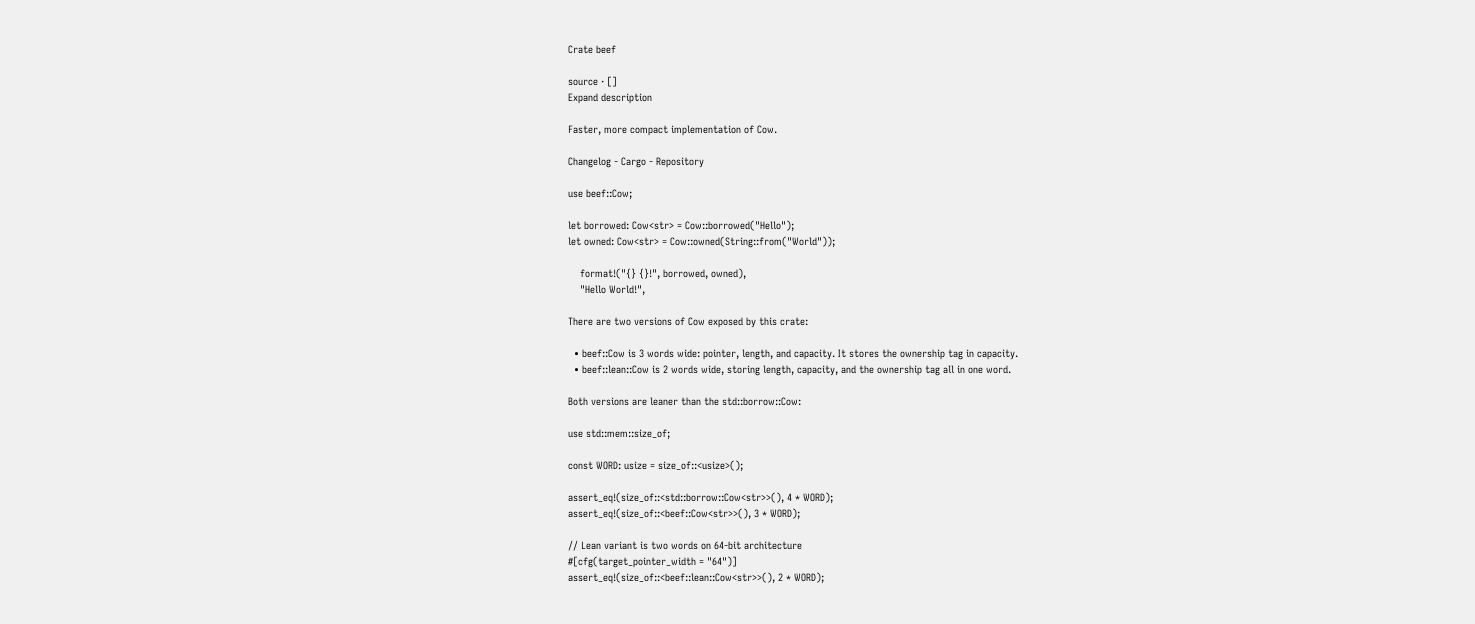Crate beef

source · []
Expand description

Faster, more compact implementation of Cow.

Changelog - Cargo - Repository

use beef::Cow;

let borrowed: Cow<str> = Cow::borrowed("Hello");
let owned: Cow<str> = Cow::owned(String::from("World"));

    format!("{} {}!", borrowed, owned),
    "Hello World!",

There are two versions of Cow exposed by this crate:

  • beef::Cow is 3 words wide: pointer, length, and capacity. It stores the ownership tag in capacity.
  • beef::lean::Cow is 2 words wide, storing length, capacity, and the ownership tag all in one word.

Both versions are leaner than the std::borrow::Cow:

use std::mem::size_of;

const WORD: usize = size_of::<usize>();

assert_eq!(size_of::<std::borrow::Cow<str>>(), 4 * WORD);
assert_eq!(size_of::<beef::Cow<str>>(), 3 * WORD);

// Lean variant is two words on 64-bit architecture
#[cfg(target_pointer_width = "64")]
assert_eq!(size_of::<beef::lean::Cow<str>>(), 2 * WORD);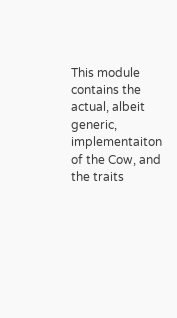This module contains the actual, albeit generic, implementaiton of the Cow, and the traits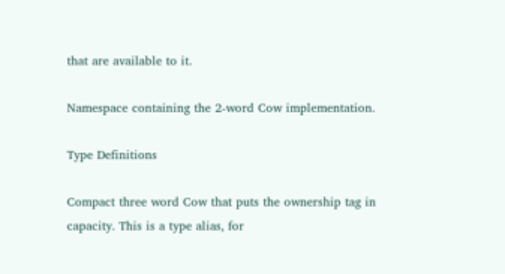that are available to it.

Namespace containing the 2-word Cow implementation.

Type Definitions

Compact three word Cow that puts the ownership tag in capacity. This is a type alias, for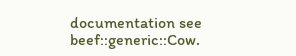documentation see beef::generic::Cow.